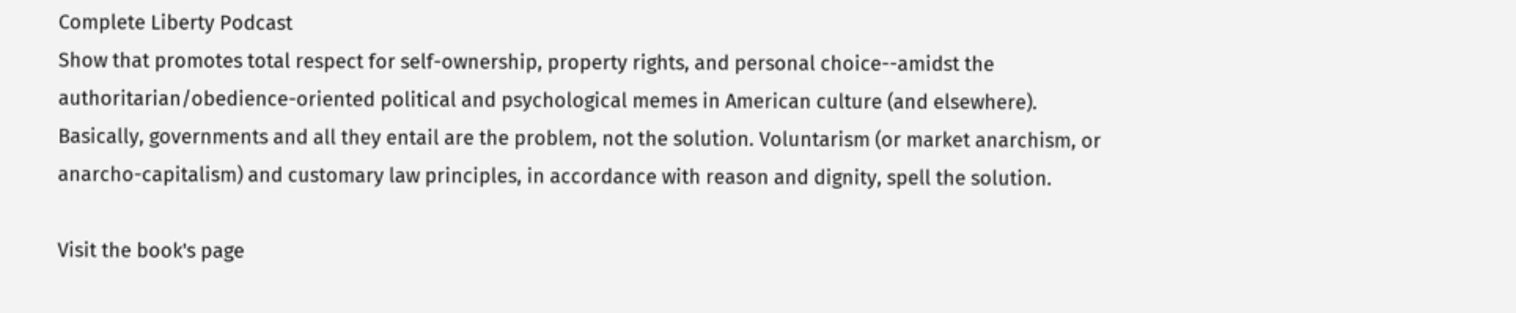Complete Liberty Podcast
Show that promotes total respect for self-ownership, property rights, and personal choice--amidst the authoritarian/obedience-oriented political and psychological memes in American culture (and elsewhere). Basically, governments and all they entail are the problem, not the solution. Voluntarism (or market anarchism, or anarcho-capitalism) and customary law principles, in accordance with reason and dignity, spell the solution.

Visit the book's page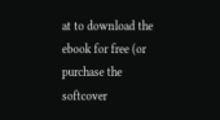at to download the ebook for free (or purchase the softcover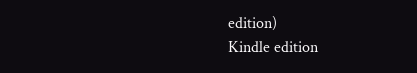edition)
Kindle edition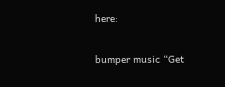here:

bumper music “Get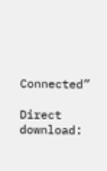Connected”

Direct download: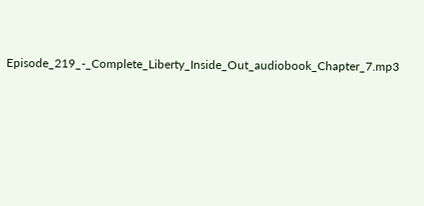Episode_219_-_Complete_Liberty_Inside_Out_audiobook_Chapter_7.mp3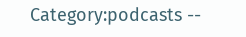Category:podcasts --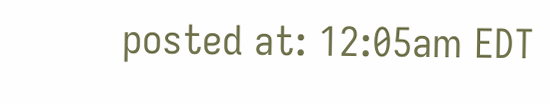posted at: 12:05am EDT